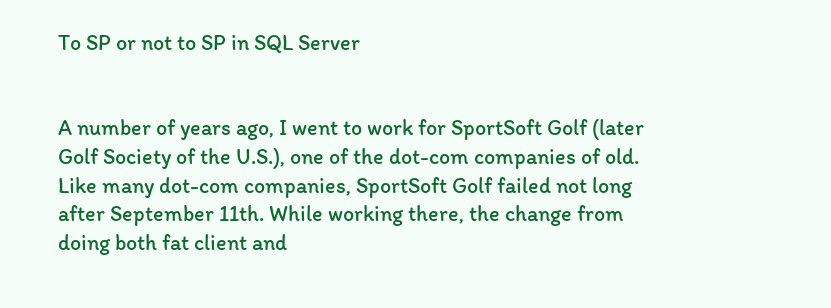To SP or not to SP in SQL Server


A number of years ago, I went to work for SportSoft Golf (later Golf Society of the U.S.), one of the dot-com companies of old. Like many dot-com companies, SportSoft Golf failed not long after September 11th. While working there, the change from doing both fat client and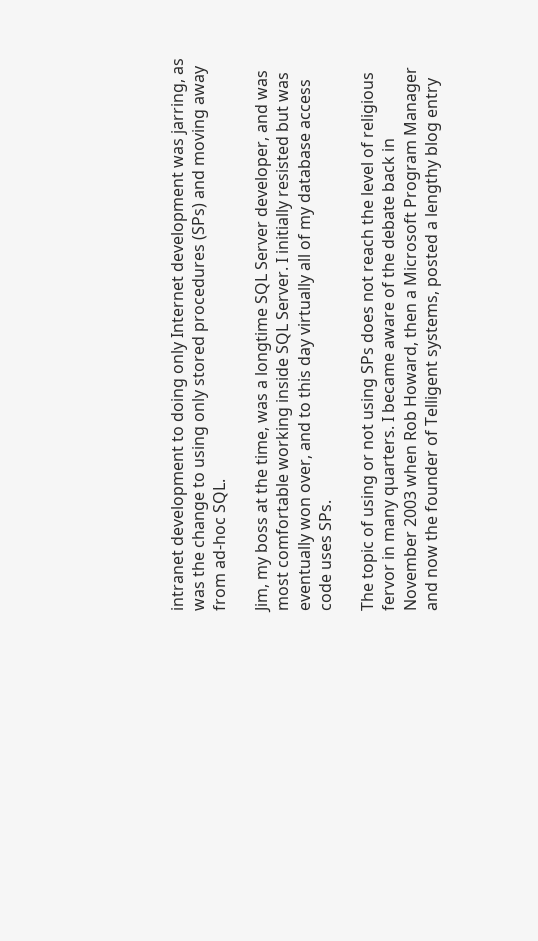intranet development to doing only Internet development was jarring, as was the change to using only stored procedures (SPs) and moving away from ad-hoc SQL.

Jim, my boss at the time, was a longtime SQL Server developer, and was most comfortable working inside SQL Server. I initially resisted but was eventually won over, and to this day virtually all of my database access code uses SPs.

The topic of using or not using SPs does not reach the level of religious fervor in many quarters. I became aware of the debate back in November 2003 when Rob Howard, then a Microsoft Program Manager and now the founder of Telligent systems, posted a lengthy blog entry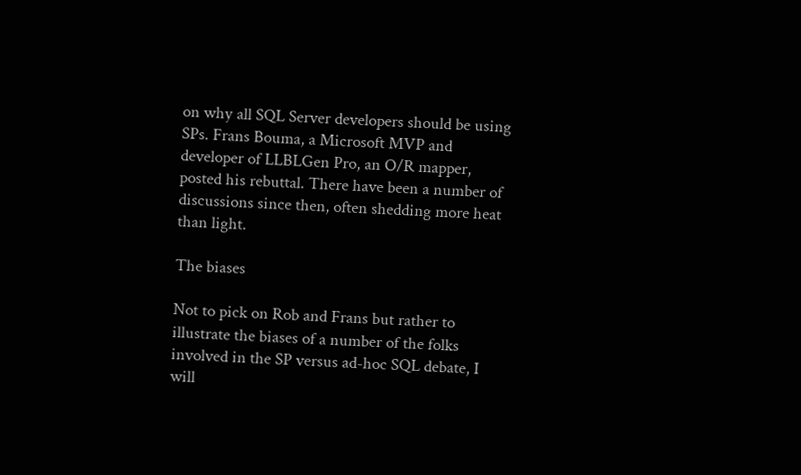on why all SQL Server developers should be using SPs. Frans Bouma, a Microsoft MVP and developer of LLBLGen Pro, an O/R mapper, posted his rebuttal. There have been a number of discussions since then, often shedding more heat than light.

The biases

Not to pick on Rob and Frans but rather to illustrate the biases of a number of the folks involved in the SP versus ad-hoc SQL debate, I will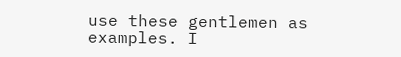use these gentlemen as examples. I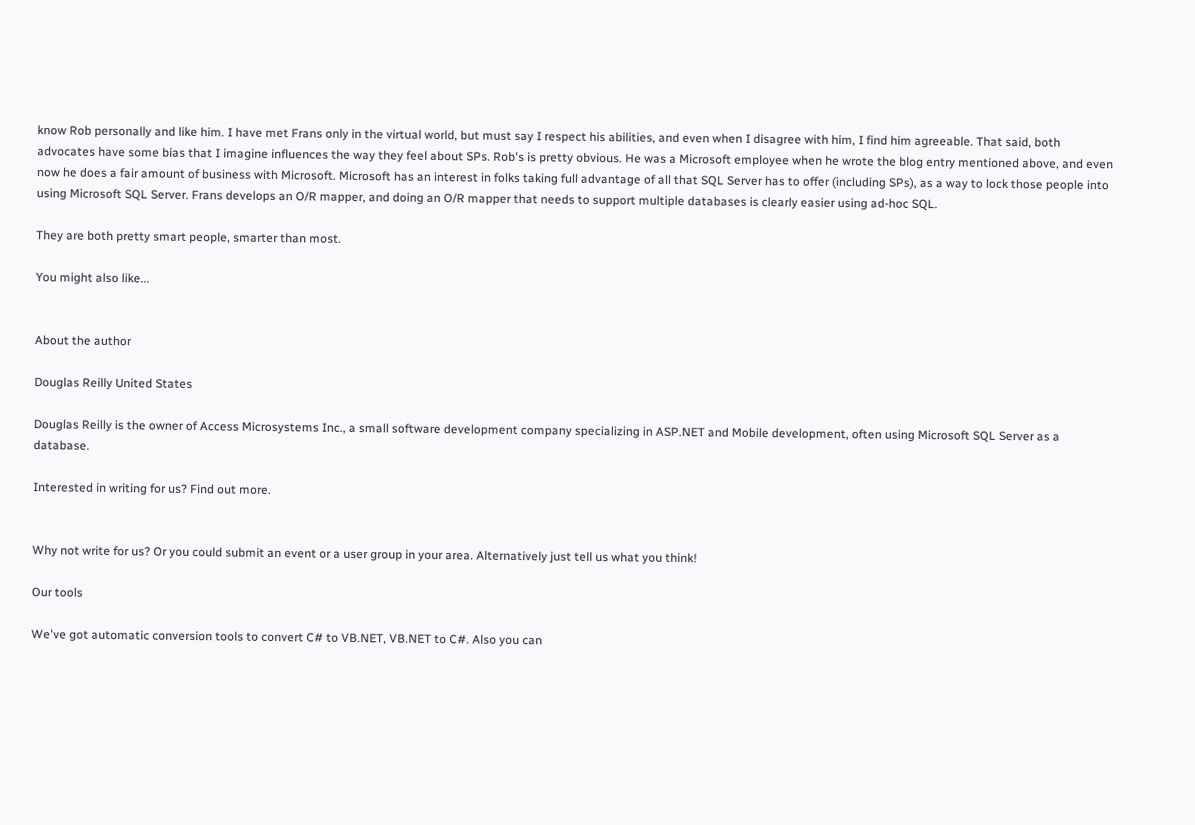know Rob personally and like him. I have met Frans only in the virtual world, but must say I respect his abilities, and even when I disagree with him, I find him agreeable. That said, both advocates have some bias that I imagine influences the way they feel about SPs. Rob's is pretty obvious. He was a Microsoft employee when he wrote the blog entry mentioned above, and even now he does a fair amount of business with Microsoft. Microsoft has an interest in folks taking full advantage of all that SQL Server has to offer (including SPs), as a way to lock those people into using Microsoft SQL Server. Frans develops an O/R mapper, and doing an O/R mapper that needs to support multiple databases is clearly easier using ad-hoc SQL.

They are both pretty smart people, smarter than most.

You might also like...


About the author

Douglas Reilly United States

Douglas Reilly is the owner of Access Microsystems Inc., a small software development company specializing in ASP.NET and Mobile development, often using Microsoft SQL Server as a database.

Interested in writing for us? Find out more.


Why not write for us? Or you could submit an event or a user group in your area. Alternatively just tell us what you think!

Our tools

We've got automatic conversion tools to convert C# to VB.NET, VB.NET to C#. Also you can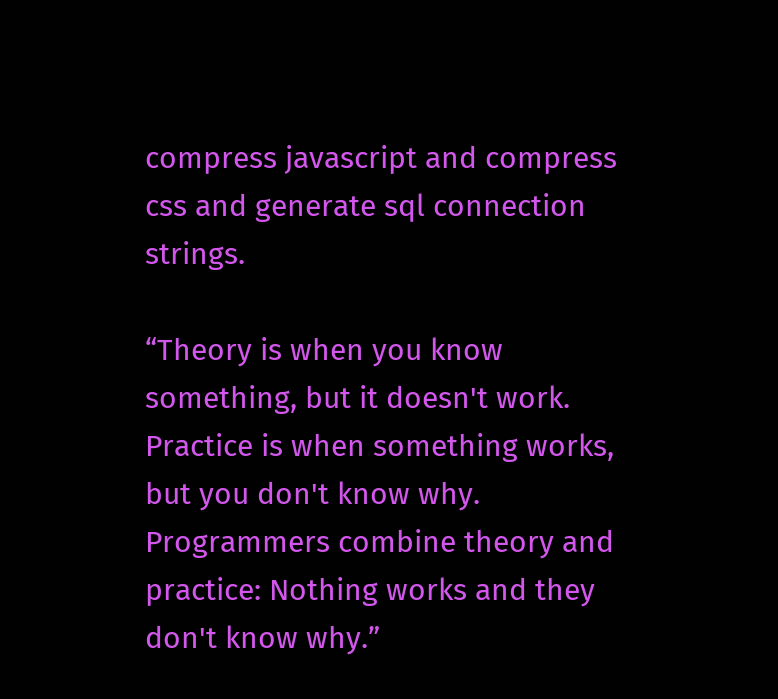compress javascript and compress css and generate sql connection strings.

“Theory is when you know something, but it doesn't work. Practice is when something works, but you don't know why. Programmers combine theory and practice: Nothing works and they don't know why.”